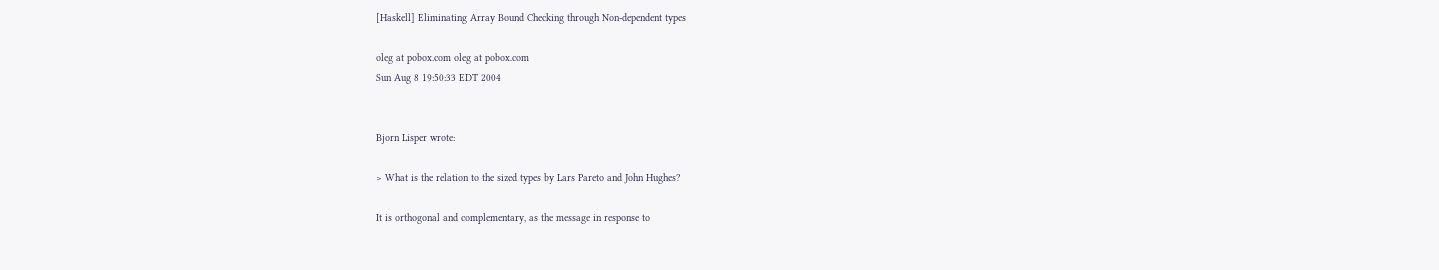[Haskell] Eliminating Array Bound Checking through Non-dependent types

oleg at pobox.com oleg at pobox.com
Sun Aug 8 19:50:33 EDT 2004


Bjorn Lisper wrote:

> What is the relation to the sized types by Lars Pareto and John Hughes?

It is orthogonal and complementary, as the message in response to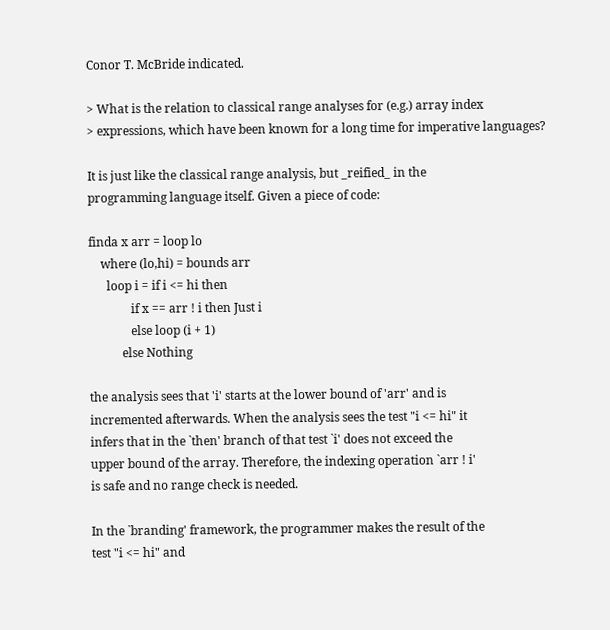Conor T. McBride indicated.

> What is the relation to classical range analyses for (e.g.) array index
> expressions, which have been known for a long time for imperative languages?

It is just like the classical range analysis, but _reified_ in the
programming language itself. Given a piece of code:

finda x arr = loop lo
    where (lo,hi) = bounds arr
      loop i = if i <= hi then
              if x == arr ! i then Just i
              else loop (i + 1)
           else Nothing

the analysis sees that 'i' starts at the lower bound of 'arr' and is
incremented afterwards. When the analysis sees the test "i <= hi" it
infers that in the `then' branch of that test `i' does not exceed the
upper bound of the array. Therefore, the indexing operation `arr ! i'
is safe and no range check is needed.

In the `branding' framework, the programmer makes the result of the
test "i <= hi" and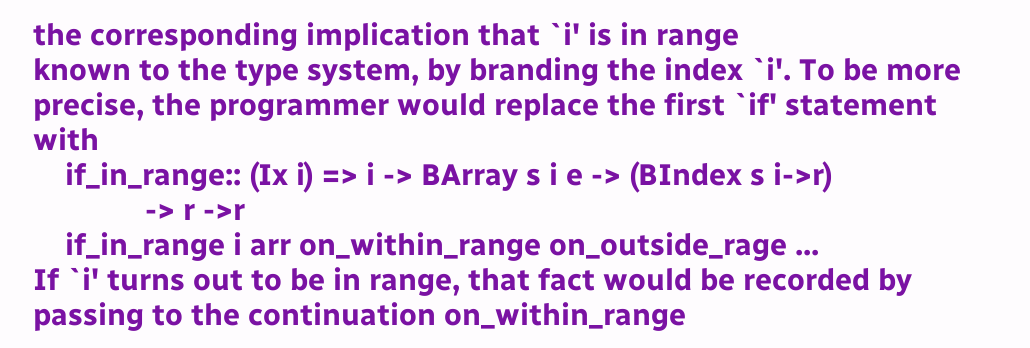the corresponding implication that `i' is in range
known to the type system, by branding the index `i'. To be more
precise, the programmer would replace the first `if' statement with
    if_in_range:: (Ix i) => i -> BArray s i e -> (BIndex s i->r)
              -> r ->r
    if_in_range i arr on_within_range on_outside_rage ...
If `i' turns out to be in range, that fact would be recorded by
passing to the continuation on_within_range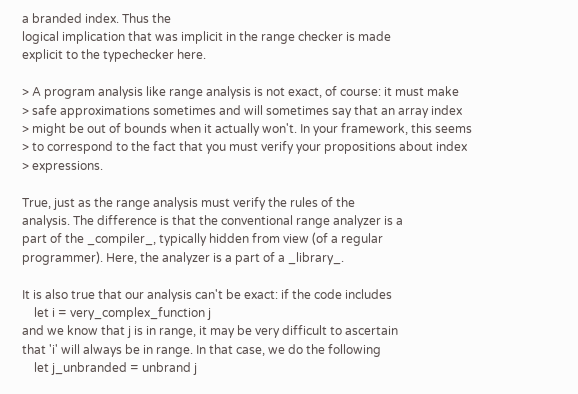a branded index. Thus the
logical implication that was implicit in the range checker is made
explicit to the typechecker here.

> A program analysis like range analysis is not exact, of course: it must make
> safe approximations sometimes and will sometimes say that an array index
> might be out of bounds when it actually won't. In your framework, this seems
> to correspond to the fact that you must verify your propositions about index
> expressions.

True, just as the range analysis must verify the rules of the
analysis. The difference is that the conventional range analyzer is a
part of the _compiler_, typically hidden from view (of a regular
programmer). Here, the analyzer is a part of a _library_.

It is also true that our analysis can't be exact: if the code includes
    let i = very_complex_function j
and we know that j is in range, it may be very difficult to ascertain
that 'i' will always be in range. In that case, we do the following
    let j_unbranded = unbrand j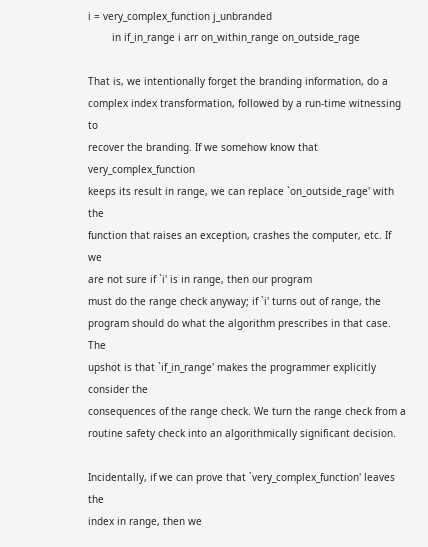i = very_complex_function j_unbranded
        in if_in_range i arr on_within_range on_outside_rage

That is, we intentionally forget the branding information, do a
complex index transformation, followed by a run-time witnessing to
recover the branding. If we somehow know that very_complex_function
keeps its result in range, we can replace `on_outside_rage' with the
function that raises an exception, crashes the computer, etc. If we
are not sure if `i' is in range, then our program
must do the range check anyway; if `i' turns out of range, the
program should do what the algorithm prescribes in that case. The
upshot is that `if_in_range' makes the programmer explicitly consider the
consequences of the range check. We turn the range check from a
routine safety check into an algorithmically significant decision.

Incidentally, if we can prove that `very_complex_function' leaves the
index in range, then we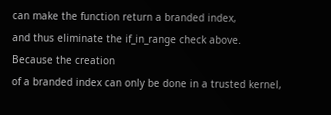can make the function return a branded index,
and thus eliminate the if_in_range check above. Because the creation
of a branded index can only be done in a trusted kernel,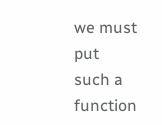we must put
such a function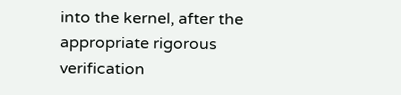into the kernel, after the appropriate rigorous
verification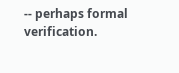-- perhaps formal verification.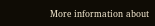More information about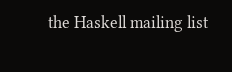the Haskell mailing list